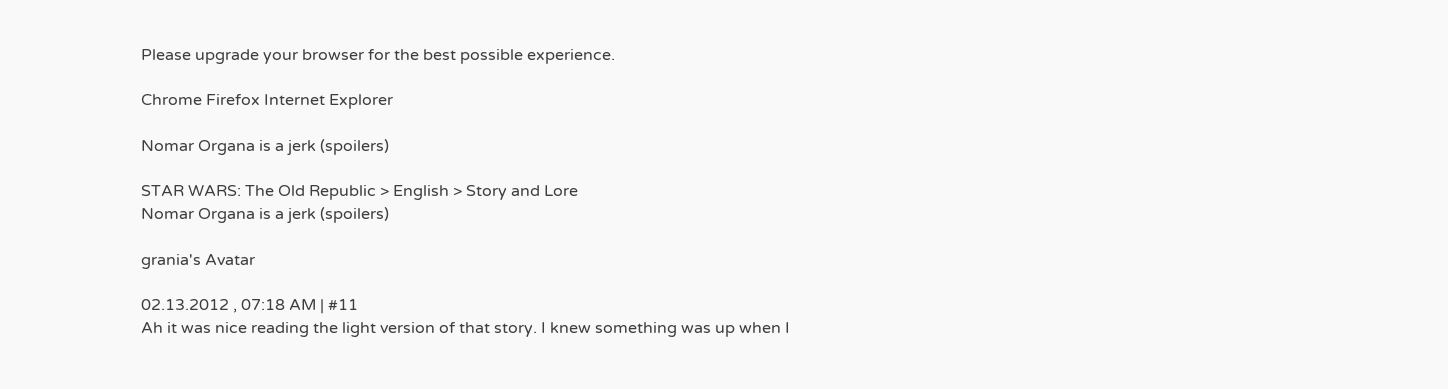Please upgrade your browser for the best possible experience.

Chrome Firefox Internet Explorer

Nomar Organa is a jerk (spoilers)

STAR WARS: The Old Republic > English > Story and Lore
Nomar Organa is a jerk (spoilers)

grania's Avatar

02.13.2012 , 07:18 AM | #11
Ah it was nice reading the light version of that story. I knew something was up when I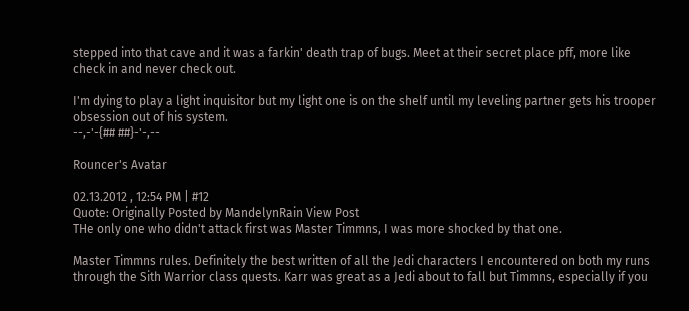stepped into that cave and it was a farkin' death trap of bugs. Meet at their secret place pff, more like check in and never check out.

I'm dying to play a light inquisitor but my light one is on the shelf until my leveling partner gets his trooper obsession out of his system.
--,-'-{## ##}-'-,--

Rouncer's Avatar

02.13.2012 , 12:54 PM | #12
Quote: Originally Posted by MandelynRain View Post
THe only one who didn't attack first was Master Timmns, I was more shocked by that one.

Master Timmns rules. Definitely the best written of all the Jedi characters I encountered on both my runs through the Sith Warrior class quests. Karr was great as a Jedi about to fall but Timmns, especially if you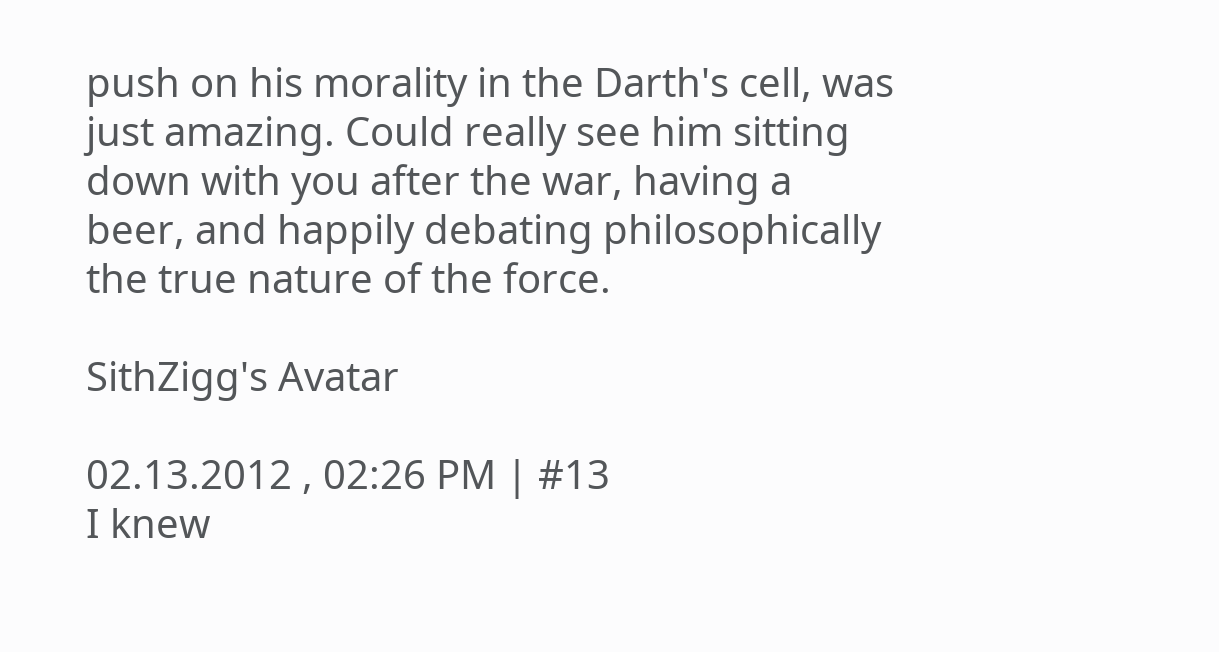push on his morality in the Darth's cell, was just amazing. Could really see him sitting down with you after the war, having a beer, and happily debating philosophically the true nature of the force.

SithZigg's Avatar

02.13.2012 , 02:26 PM | #13
I knew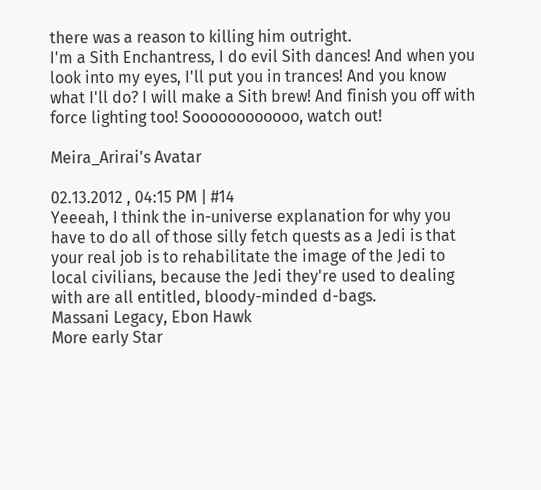there was a reason to killing him outright.
I'm a Sith Enchantress, I do evil Sith dances! And when you look into my eyes, I'll put you in trances! And you know what I'll do? I will make a Sith brew! And finish you off with force lighting too! Soooooooooooo, watch out!

Meira_Arirai's Avatar

02.13.2012 , 04:15 PM | #14
Yeeeah, I think the in-universe explanation for why you have to do all of those silly fetch quests as a Jedi is that your real job is to rehabilitate the image of the Jedi to local civilians, because the Jedi they're used to dealing with are all entitled, bloody-minded d-bags.
Massani Legacy, Ebon Hawk
More early Star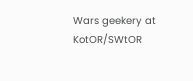Wars geekery at KotOR/SWtOR